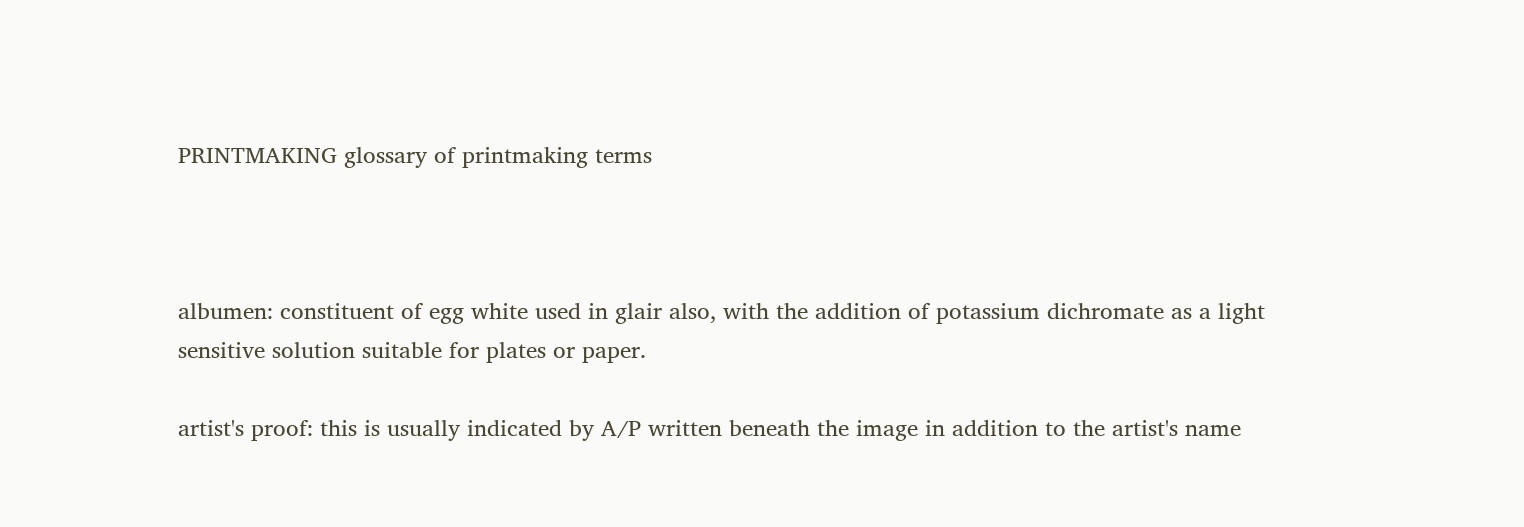PRINTMAKING glossary of printmaking terms



albumen: constituent of egg white used in glair also, with the addition of potassium dichromate as a light sensitive solution suitable for plates or paper.

artist's proof: this is usually indicated by A/P written beneath the image in addition to the artist's name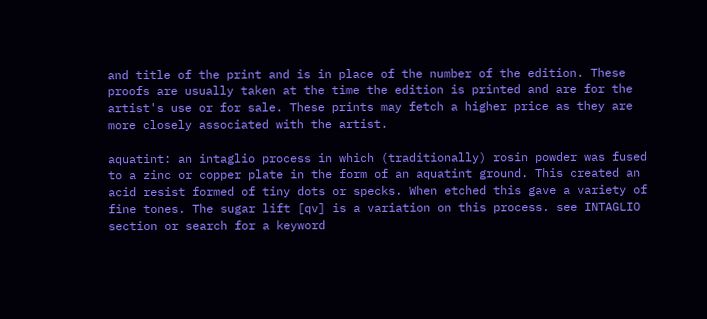and title of the print and is in place of the number of the edition. These proofs are usually taken at the time the edition is printed and are for the artist's use or for sale. These prints may fetch a higher price as they are more closely associated with the artist.

aquatint: an intaglio process in which (traditionally) rosin powder was fused to a zinc or copper plate in the form of an aquatint ground. This created an acid resist formed of tiny dots or specks. When etched this gave a variety of fine tones. The sugar lift [qv] is a variation on this process. see INTAGLIO section or search for a keyword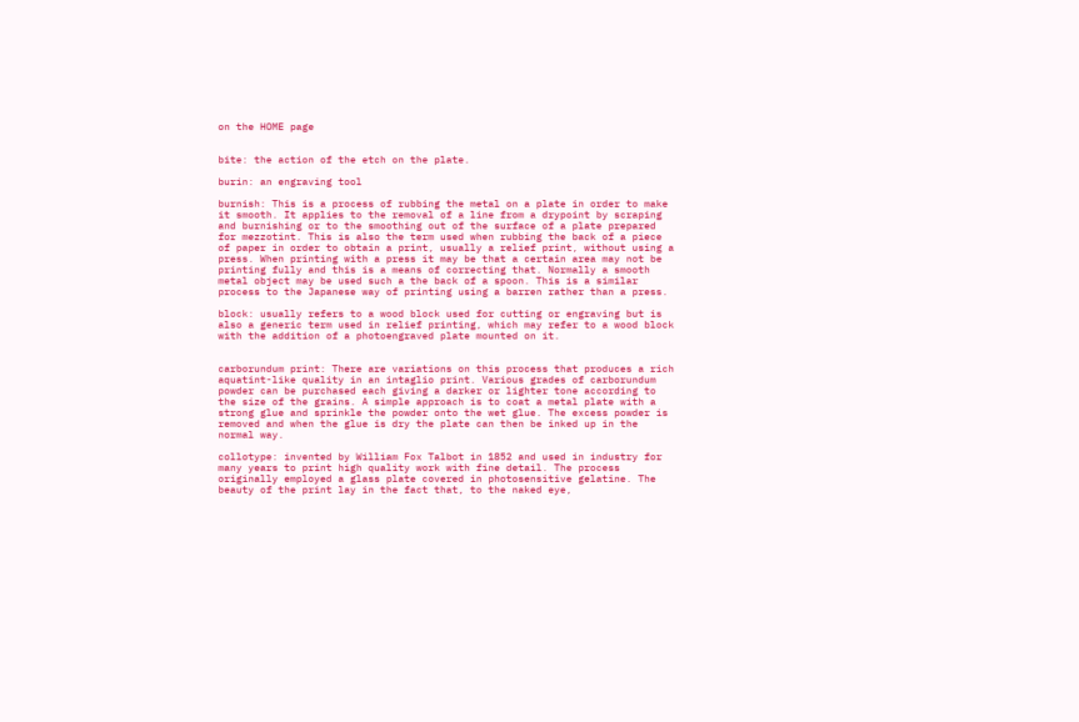on the HOME page


bite: the action of the etch on the plate.

burin: an engraving tool

burnish: This is a process of rubbing the metal on a plate in order to make it smooth. It applies to the removal of a line from a drypoint by scraping and burnishing or to the smoothing out of the surface of a plate prepared for mezzotint. This is also the term used when rubbing the back of a piece of paper in order to obtain a print, usually a relief print, without using a press. When printing with a press it may be that a certain area may not be printing fully and this is a means of correcting that. Normally a smooth metal object may be used such a the back of a spoon. This is a similar process to the Japanese way of printing using a barren rather than a press.

block: usually refers to a wood block used for cutting or engraving but is also a generic term used in relief printing, which may refer to a wood block with the addition of a photoengraved plate mounted on it.


carborundum print: There are variations on this process that produces a rich aquatint-like quality in an intaglio print. Various grades of carborundum powder can be purchased each giving a darker or lighter tone according to the size of the grains. A simple approach is to coat a metal plate with a strong glue and sprinkle the powder onto the wet glue. The excess powder is removed and when the glue is dry the plate can then be inked up in the normal way.

collotype: invented by William Fox Talbot in 1852 and used in industry for many years to print high quality work with fine detail. The process originally employed a glass plate covered in photosensitive gelatine. The beauty of the print lay in the fact that, to the naked eye,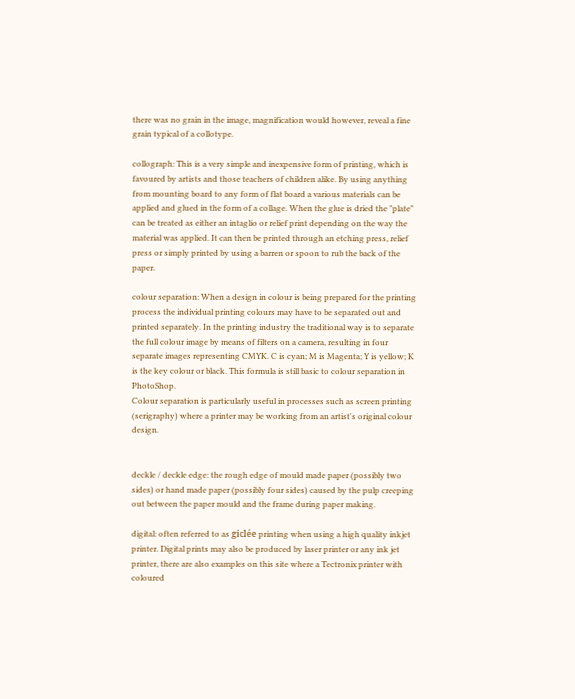there was no grain in the image, magnification would however, reveal a fine grain typical of a collotype.

collograph: This is a very simple and inexpensive form of printing, which is favoured by artists and those teachers of children alike. By using anything from mounting board to any form of flat board a various materials can be applied and glued in the form of a collage. When the glue is dried the "plate" can be treated as either an intaglio or relief print depending on the way the material was applied. It can then be printed through an etching press, relief press or simply printed by using a barren or spoon to rub the back of the paper.

colour separation: When a design in colour is being prepared for the printing process the individual printing colours may have to be separated out and printed separately. In the printing industry the traditional way is to separate the full colour image by means of filters on a camera, resulting in four separate images representing CMYK. C is cyan; M is Magenta; Y is yellow; K is the key colour or black. This formula is still basic to colour separation in PhotoShop.
Colour separation is particularly useful in processes such as screen printing (serigraphy) where a printer may be working from an artist's original colour design.


deckle / deckle edge: the rough edge of mould made paper (possibly two sides) or hand made paper (possibly four sides) caused by the pulp creeping out between the paper mould and the frame during paper making.

digital: often referred to as giclée printing when using a high quality inkjet printer. Digital prints may also be produced by laser printer or any ink jet printer, there are also examples on this site where a Tectronix printer with coloured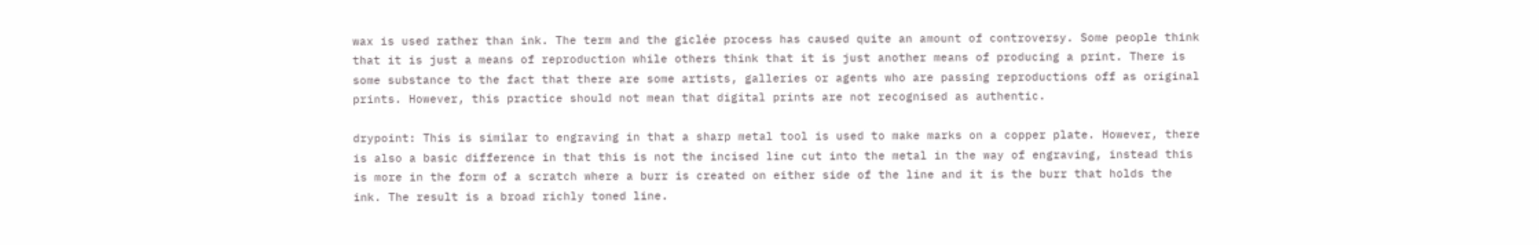wax is used rather than ink. The term and the giclée process has caused quite an amount of controversy. Some people think that it is just a means of reproduction while others think that it is just another means of producing a print. There is some substance to the fact that there are some artists, galleries or agents who are passing reproductions off as original prints. However, this practice should not mean that digital prints are not recognised as authentic.

drypoint: This is similar to engraving in that a sharp metal tool is used to make marks on a copper plate. However, there is also a basic difference in that this is not the incised line cut into the metal in the way of engraving, instead this is more in the form of a scratch where a burr is created on either side of the line and it is the burr that holds the ink. The result is a broad richly toned line.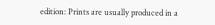edition: Prints are usually produced in a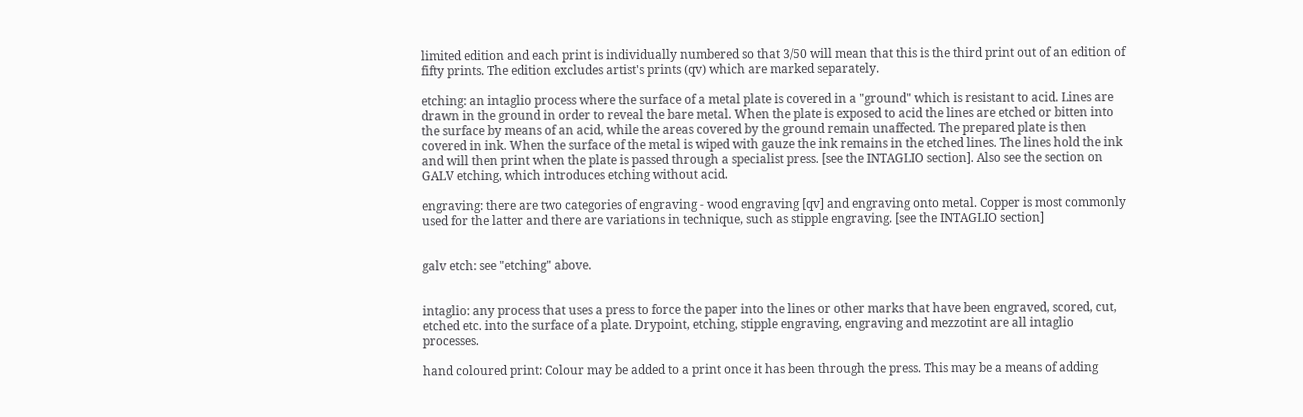limited edition and each print is individually numbered so that 3/50 will mean that this is the third print out of an edition of fifty prints. The edition excludes artist's prints (qv) which are marked separately.

etching: an intaglio process where the surface of a metal plate is covered in a "ground" which is resistant to acid. Lines are drawn in the ground in order to reveal the bare metal. When the plate is exposed to acid the lines are etched or bitten into the surface by means of an acid, while the areas covered by the ground remain unaffected. The prepared plate is then covered in ink. When the surface of the metal is wiped with gauze the ink remains in the etched lines. The lines hold the ink and will then print when the plate is passed through a specialist press. [see the INTAGLIO section]. Also see the section on GALV etching, which introduces etching without acid.

engraving: there are two categories of engraving - wood engraving [qv] and engraving onto metal. Copper is most commonly used for the latter and there are variations in technique, such as stipple engraving. [see the INTAGLIO section]


galv etch: see "etching" above.


intaglio: any process that uses a press to force the paper into the lines or other marks that have been engraved, scored, cut, etched etc. into the surface of a plate. Drypoint, etching, stipple engraving, engraving and mezzotint are all intaglio processes.

hand coloured print: Colour may be added to a print once it has been through the press. This may be a means of adding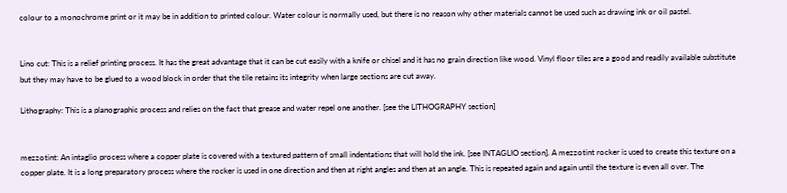colour to a monochrome print or it may be in addition to printed colour. Water colour is normally used, but there is no reason why other materials cannot be used such as drawing ink or oil pastel.


Lino cut: This is a relief printing process. It has the great advantage that it can be cut easily with a knife or chisel and it has no grain direction like wood. Vinyl floor tiles are a good and readily available substitute but they may have to be glued to a wood block in order that the tile retains its integrity when large sections are cut away.

Lithography: This is a planographic process and relies on the fact that grease and water repel one another. [see the LITHOGRAPHY section]


mezzotint: An intaglio process where a copper plate is covered with a textured pattern of small indentations that will hold the ink. [see INTAGLIO section]. A mezzotint rocker is used to create this texture on a copper plate. It is a long preparatory process where the rocker is used in one direction and then at right angles and then at an angle. This is repeated again and again until the texture is even all over. The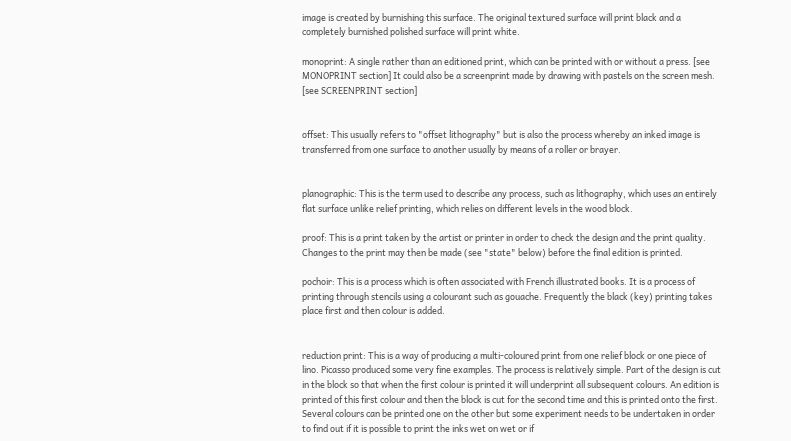image is created by burnishing this surface. The original textured surface will print black and a completely burnished polished surface will print white.

monoprint: A single rather than an editioned print, which can be printed with or without a press. [see MONOPRINT section] It could also be a screenprint made by drawing with pastels on the screen mesh. [see SCREENPRINT section]


offset: This usually refers to "offset lithography" but is also the process whereby an inked image is transferred from one surface to another usually by means of a roller or brayer.


planographic: This is the term used to describe any process, such as lithography, which uses an entirely flat surface unlike relief printing, which relies on different levels in the wood block.

proof: This is a print taken by the artist or printer in order to check the design and the print quality. Changes to the print may then be made (see "state" below) before the final edition is printed.

pochoir: This is a process which is often associated with French illustrated books. It is a process of printing through stencils using a colourant such as gouache. Frequently the black (key) printing takes place first and then colour is added.


reduction print: This is a way of producing a multi-coloured print from one relief block or one piece of lino. Picasso produced some very fine examples. The process is relatively simple. Part of the design is cut in the block so that when the first colour is printed it will underprint all subsequent colours. An edition is printed of this first colour and then the block is cut for the second time and this is printed onto the first. Several colours can be printed one on the other but some experiment needs to be undertaken in order to find out if it is possible to print the inks wet on wet or if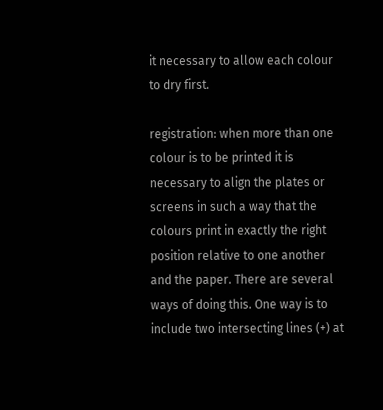it necessary to allow each colour to dry first.

registration: when more than one colour is to be printed it is necessary to align the plates or screens in such a way that the colours print in exactly the right position relative to one another and the paper. There are several ways of doing this. One way is to include two intersecting lines (+) at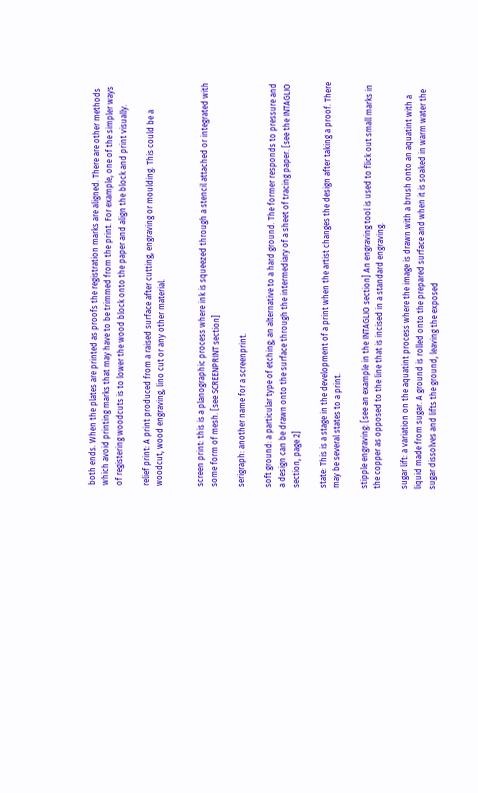both ends. When the plates are printed as proofs the registration marks are aligned. There are other methods which avoid printing marks that may have to be trimmed from the print. For example, one of the simpler ways of registering woodcuts is to lower the wood block onto the paper and align the block and print visually.

relief print: A print produced from a raised surface after cutting, engraving or moulding. This could be a woodcut, wood engraving, lino cut or any other material.


screen print: this is a planographic process where ink is squeezed through a stencil attached or integrated with some form of mesh. [see SCREENPRINT section]

serigraph: another name for a screenprint.

soft ground: a particular type of etching; an alternative to a hard ground. The former responds to pressure and a design can be drawn onto the surface through the intermediary of a sheet of tracing paper. [see the INTAGLIO section, page 2]

state: This is a stage in the development of a print when the artist changes the design after taking a proof. There may be several states to a print.

stipple engraving: [see an example in the INTAGLIO section] An engraving tool is used to flick out small marks in the copper as opposed to the line that is incised in a standard engraving.

sugar lift: a variation on the aquatint process where the image is drawn with a brush onto an aquatint with a liquid made from sugar. A ground is rolled onto the prepared surface and when it is soaked in warm water the sugar dissolves and lifts the ground, leaving the exposed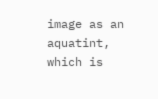image as an aquatint, which is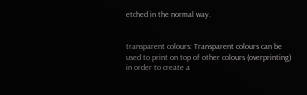etched in the normal way.


transparent colours: Transparent colours can be used to print on top of other colours (overprinting) in order to create a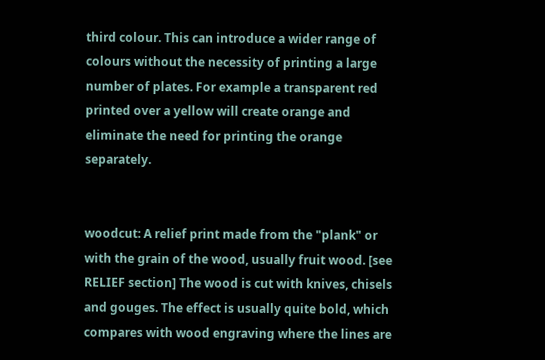third colour. This can introduce a wider range of colours without the necessity of printing a large number of plates. For example a transparent red printed over a yellow will create orange and eliminate the need for printing the orange separately.


woodcut: A relief print made from the "plank" or with the grain of the wood, usually fruit wood. [see RELIEF section] The wood is cut with knives, chisels and gouges. The effect is usually quite bold, which compares with wood engraving where the lines are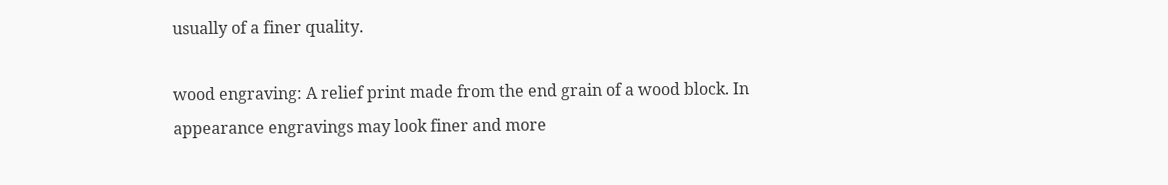usually of a finer quality.

wood engraving: A relief print made from the end grain of a wood block. In appearance engravings may look finer and more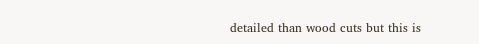detailed than wood cuts but this is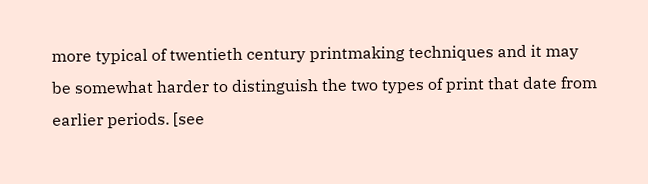more typical of twentieth century printmaking techniques and it may be somewhat harder to distinguish the two types of print that date from earlier periods. [see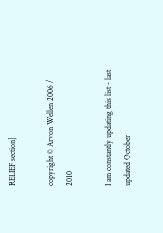RELIEF section]

copyright © Arvon Wellen 2006 / 2010

I am constantly updating this list - last updated October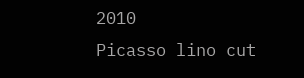2010
Picasso lino cut